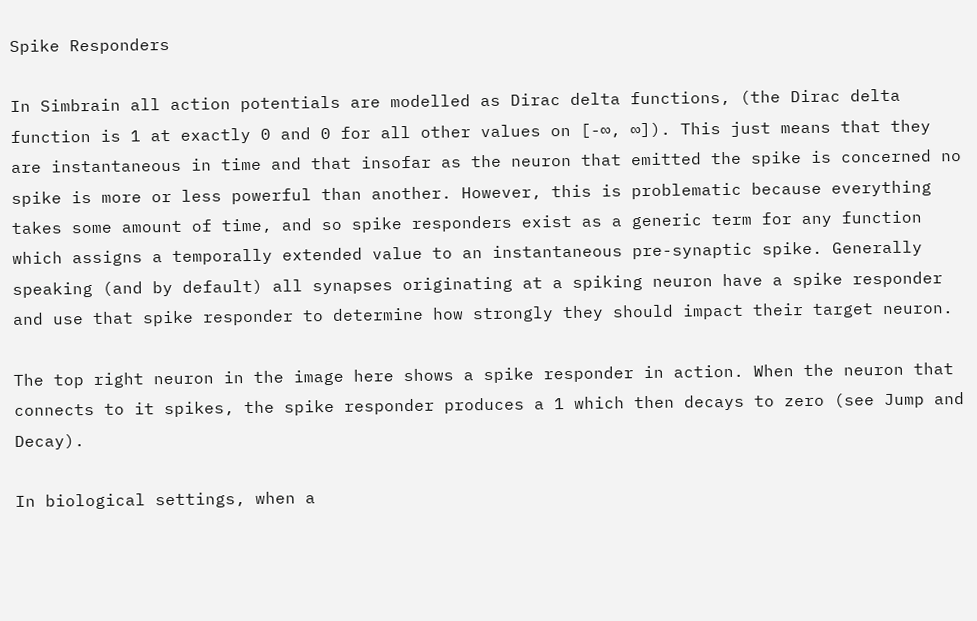Spike Responders

In Simbrain all action potentials are modelled as Dirac delta functions, (the Dirac delta function is 1 at exactly 0 and 0 for all other values on [-∞, ∞]). This just means that they are instantaneous in time and that insofar as the neuron that emitted the spike is concerned no spike is more or less powerful than another. However, this is problematic because everything takes some amount of time, and so spike responders exist as a generic term for any function which assigns a temporally extended value to an instantaneous pre-synaptic spike. Generally speaking (and by default) all synapses originating at a spiking neuron have a spike responder and use that spike responder to determine how strongly they should impact their target neuron.

The top right neuron in the image here shows a spike responder in action. When the neuron that connects to it spikes, the spike responder produces a 1 which then decays to zero (see Jump and Decay).

In biological settings, when a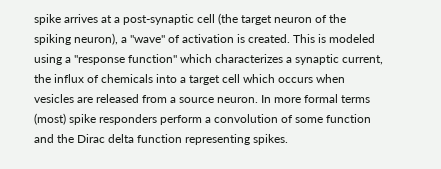spike arrives at a post-synaptic cell (the target neuron of the spiking neuron), a "wave" of activation is created. This is modeled using a "response function" which characterizes a synaptic current, the influx of chemicals into a target cell which occurs when vesicles are released from a source neuron. In more formal terms (most) spike responders perform a convolution of some function and the Dirac delta function representing spikes.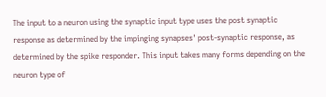The input to a neuron using the synaptic input type uses the post synaptic response as determined by the impinging synapses' post-synaptic response, as determined by the spike responder. This input takes many forms depending on the neuron type of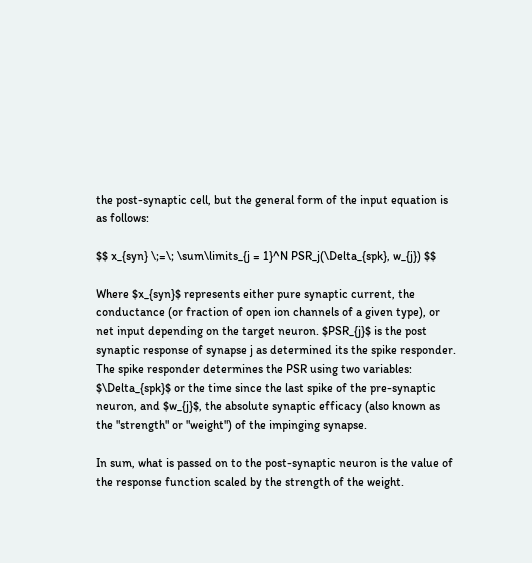the post-synaptic cell, but the general form of the input equation is as follows:

$$ x_{syn} \;=\; \sum\limits_{j = 1}^N PSR_j(\Delta_{spk}, w_{j}) $$

Where $x_{syn}$ represents either pure synaptic current, the conductance (or fraction of open ion channels of a given type), or net input depending on the target neuron. $PSR_{j}$ is the post synaptic response of synapse j as determined its the spike responder. The spike responder determines the PSR using two variables: $\Delta_{spk}$ or the time since the last spike of the pre-synaptic neuron, and $w_{j}$, the absolute synaptic efficacy (also known as the "strength" or "weight") of the impinging synapse.

In sum, what is passed on to the post-synaptic neuron is the value of the response function scaled by the strength of the weight.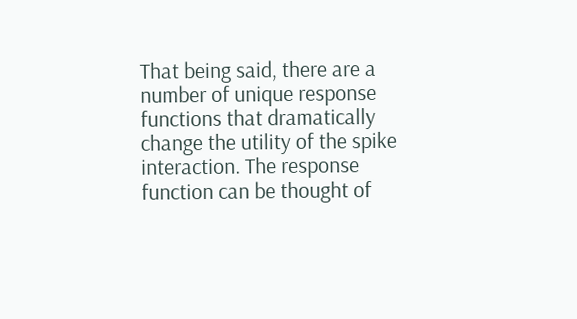That being said, there are a number of unique response functions that dramatically change the utility of the spike interaction. The response function can be thought of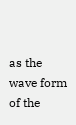as the wave form of the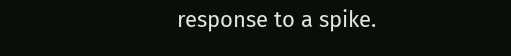response to a spike.